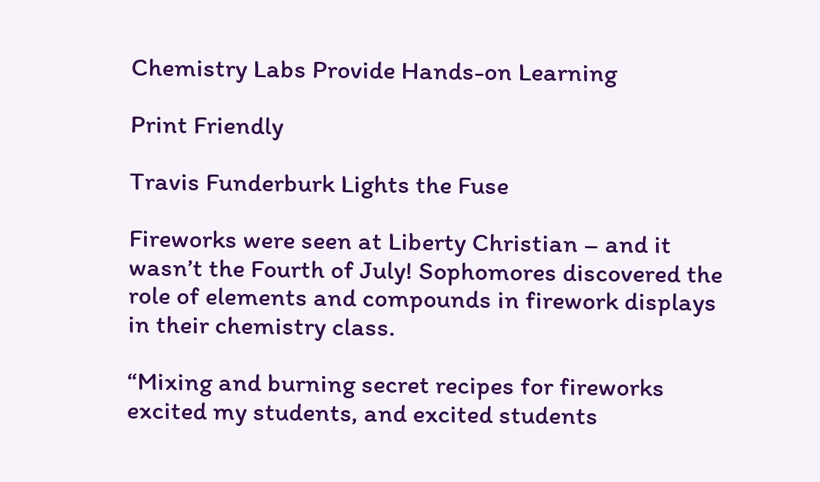Chemistry Labs Provide Hands-on Learning

Print Friendly

Travis Funderburk Lights the Fuse

Fireworks were seen at Liberty Christian – and it wasn’t the Fourth of July! Sophomores discovered the role of elements and compounds in firework displays in their chemistry class.

“Mixing and burning secret recipes for fireworks excited my students, and excited students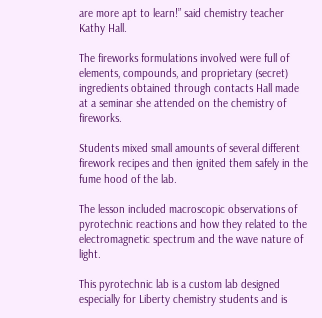are more apt to learn!” said chemistry teacher Kathy Hall.

The fireworks formulations involved were full of elements, compounds, and proprietary (secret) ingredients obtained through contacts Hall made at a seminar she attended on the chemistry of fireworks.

Students mixed small amounts of several different firework recipes and then ignited them safely in the fume hood of the lab.

The lesson included macroscopic observations of pyrotechnic reactions and how they related to the electromagnetic spectrum and the wave nature of light.

This pyrotechnic lab is a custom lab designed especially for Liberty chemistry students and is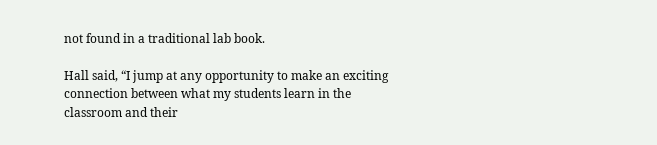not found in a traditional lab book.

Hall said, “I jump at any opportunity to make an exciting connection between what my students learn in the classroom and their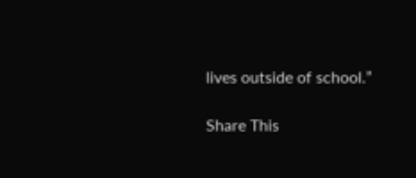lives outside of school.”

Share This